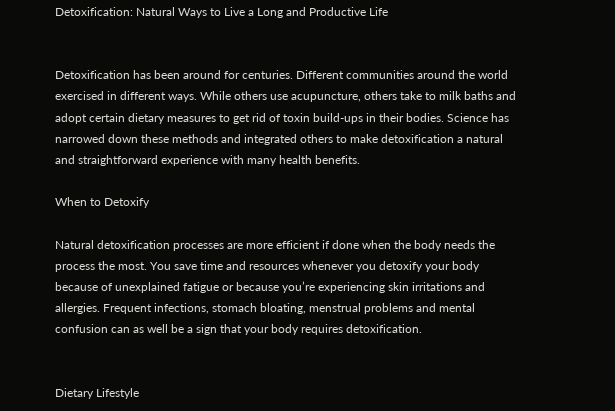Detoxification: Natural Ways to Live a Long and Productive Life


Detoxification has been around for centuries. Different communities around the world exercised in different ways. While others use acupuncture, others take to milk baths and adopt certain dietary measures to get rid of toxin build-ups in their bodies. Science has narrowed down these methods and integrated others to make detoxification a natural and straightforward experience with many health benefits.

When to Detoxify

Natural detoxification processes are more efficient if done when the body needs the process the most. You save time and resources whenever you detoxify your body because of unexplained fatigue or because you’re experiencing skin irritations and allergies. Frequent infections, stomach bloating, menstrual problems and mental confusion can as well be a sign that your body requires detoxification.


Dietary Lifestyle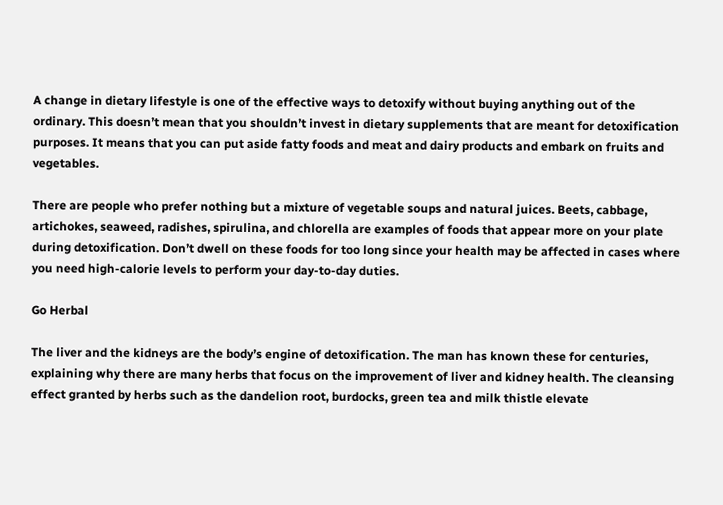A change in dietary lifestyle is one of the effective ways to detoxify without buying anything out of the ordinary. This doesn’t mean that you shouldn’t invest in dietary supplements that are meant for detoxification purposes. It means that you can put aside fatty foods and meat and dairy products and embark on fruits and vegetables.

There are people who prefer nothing but a mixture of vegetable soups and natural juices. Beets, cabbage, artichokes, seaweed, radishes, spirulina, and chlorella are examples of foods that appear more on your plate during detoxification. Don’t dwell on these foods for too long since your health may be affected in cases where you need high-calorie levels to perform your day-to-day duties.

Go Herbal

The liver and the kidneys are the body’s engine of detoxification. The man has known these for centuries, explaining why there are many herbs that focus on the improvement of liver and kidney health. The cleansing effect granted by herbs such as the dandelion root, burdocks, green tea and milk thistle elevate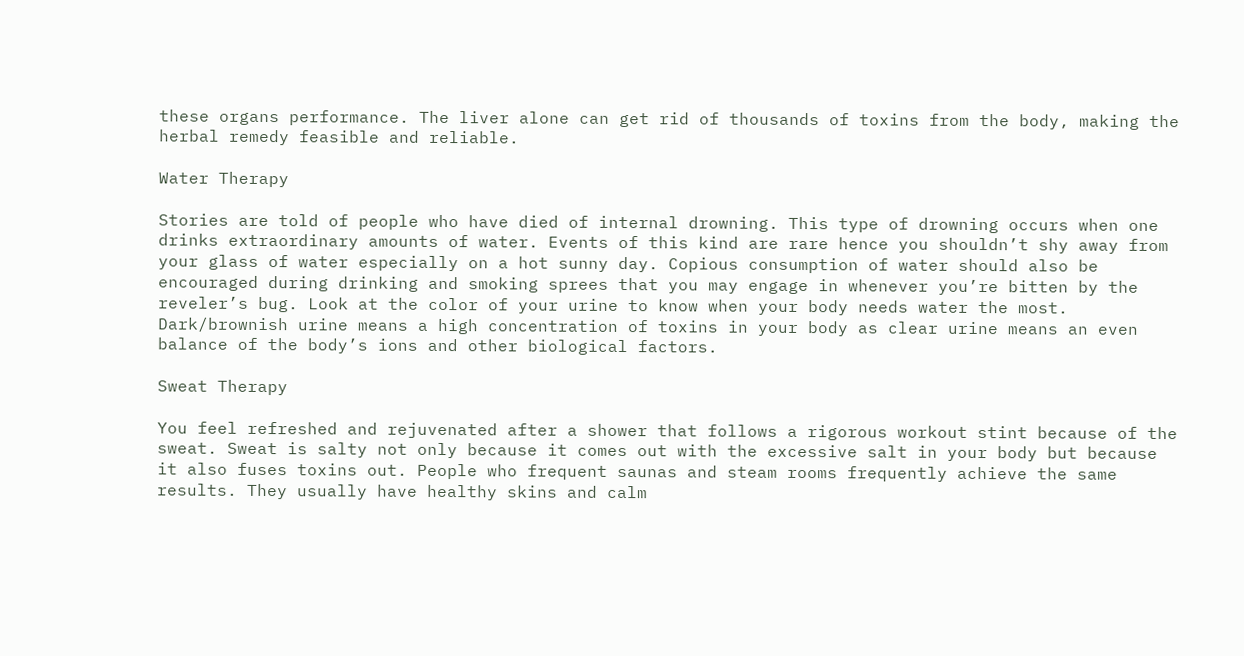these organs performance. The liver alone can get rid of thousands of toxins from the body, making the herbal remedy feasible and reliable.

Water Therapy

Stories are told of people who have died of internal drowning. This type of drowning occurs when one drinks extraordinary amounts of water. Events of this kind are rare hence you shouldn’t shy away from your glass of water especially on a hot sunny day. Copious consumption of water should also be encouraged during drinking and smoking sprees that you may engage in whenever you’re bitten by the reveler’s bug. Look at the color of your urine to know when your body needs water the most. Dark/brownish urine means a high concentration of toxins in your body as clear urine means an even balance of the body’s ions and other biological factors.

Sweat Therapy

You feel refreshed and rejuvenated after a shower that follows a rigorous workout stint because of the sweat. Sweat is salty not only because it comes out with the excessive salt in your body but because it also fuses toxins out. People who frequent saunas and steam rooms frequently achieve the same results. They usually have healthy skins and calm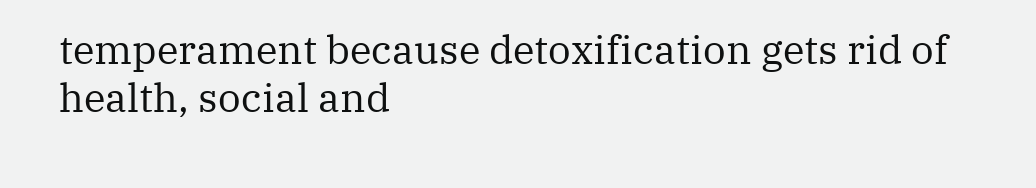temperament because detoxification gets rid of health, social and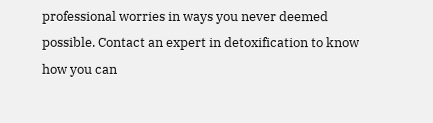professional worries in ways you never deemed possible. Contact an expert in detoxification to know how you can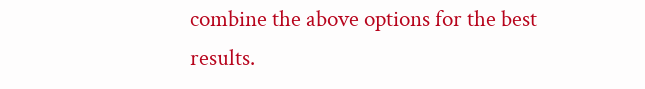combine the above options for the best results.